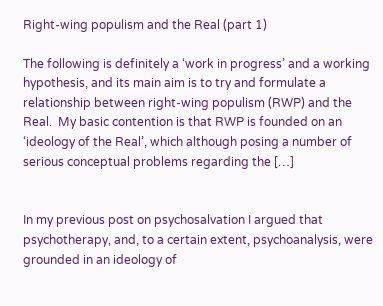Right-wing populism and the Real (part 1)

The following is definitely a ‘work in progress’ and a working hypothesis, and its main aim is to try and formulate a relationship between right-wing populism (RWP) and the Real.  My basic contention is that RWP is founded on an ‘ideology of the Real’, which although posing a number of serious conceptual problems regarding the […]


In my previous post on psychosalvation I argued that psychotherapy, and, to a certain extent, psychoanalysis, were grounded in an ideology of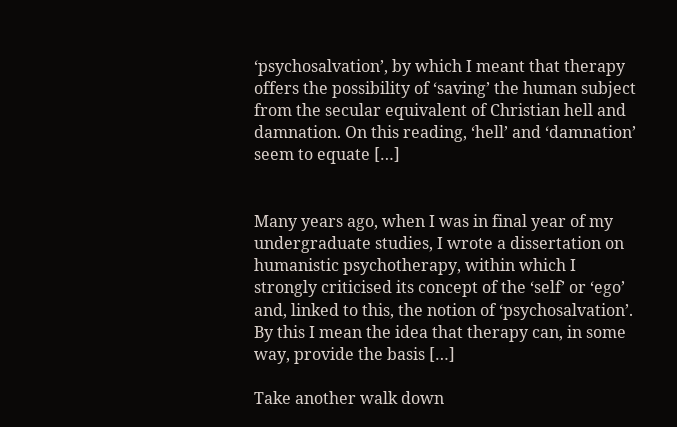‘psychosalvation’, by which I meant that therapy offers the possibility of ‘saving’ the human subject from the secular equivalent of Christian hell and damnation. On this reading, ‘hell’ and ‘damnation’ seem to equate […]


Many years ago, when I was in final year of my undergraduate studies, I wrote a dissertation on humanistic psychotherapy, within which I strongly criticised its concept of the ‘self’ or ‘ego’ and, linked to this, the notion of ‘psychosalvation’.  By this I mean the idea that therapy can, in some way, provide the basis […]

Take another walk down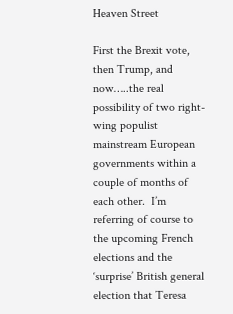Heaven Street

First the Brexit vote, then Trump, and now…..the real possibility of two right-wing populist mainstream European governments within a couple of months of each other.  I’m referring of course to the upcoming French elections and the ‘surprise’ British general election that Teresa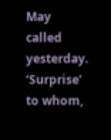May called yesterday.  ‘Surprise’ to whom,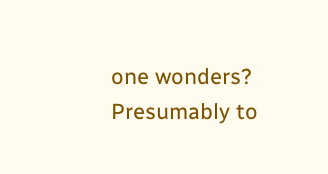one wonders?  Presumably to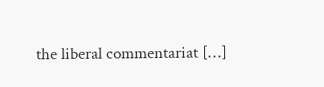the liberal commentariat […]